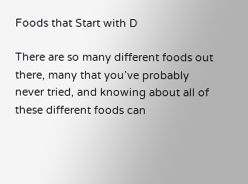Foods that Start with D

There are so many different foods out there, many that you’ve probably never tried, and knowing about all of these different foods can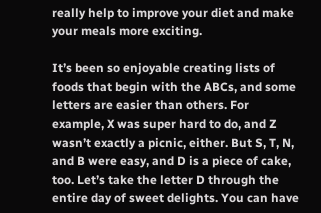really help to improve your diet and make your meals more exciting.

It’s been so enjoyable creating lists of foods that begin with the ABCs, and some letters are easier than others. For example, X was super hard to do, and Z wasn’t exactly a picnic, either. But S, T, N, and B were easy, and D is a piece of cake, too. Let’s take the letter D through the entire day of sweet delights. You can have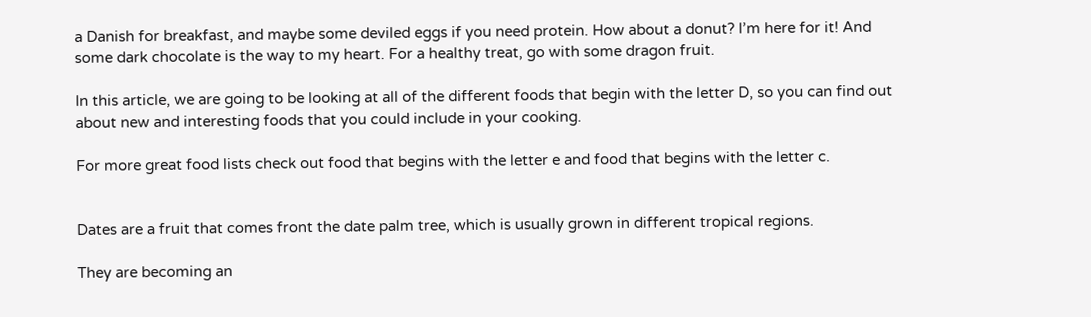a Danish for breakfast, and maybe some deviled eggs if you need protein. How about a donut? I’m here for it! And some dark chocolate is the way to my heart. For a healthy treat, go with some dragon fruit.

In this article, we are going to be looking at all of the different foods that begin with the letter D, so you can find out about new and interesting foods that you could include in your cooking.

For more great food lists check out food that begins with the letter e and food that begins with the letter c.


Dates are a fruit that comes front the date palm tree, which is usually grown in different tropical regions.

They are becoming an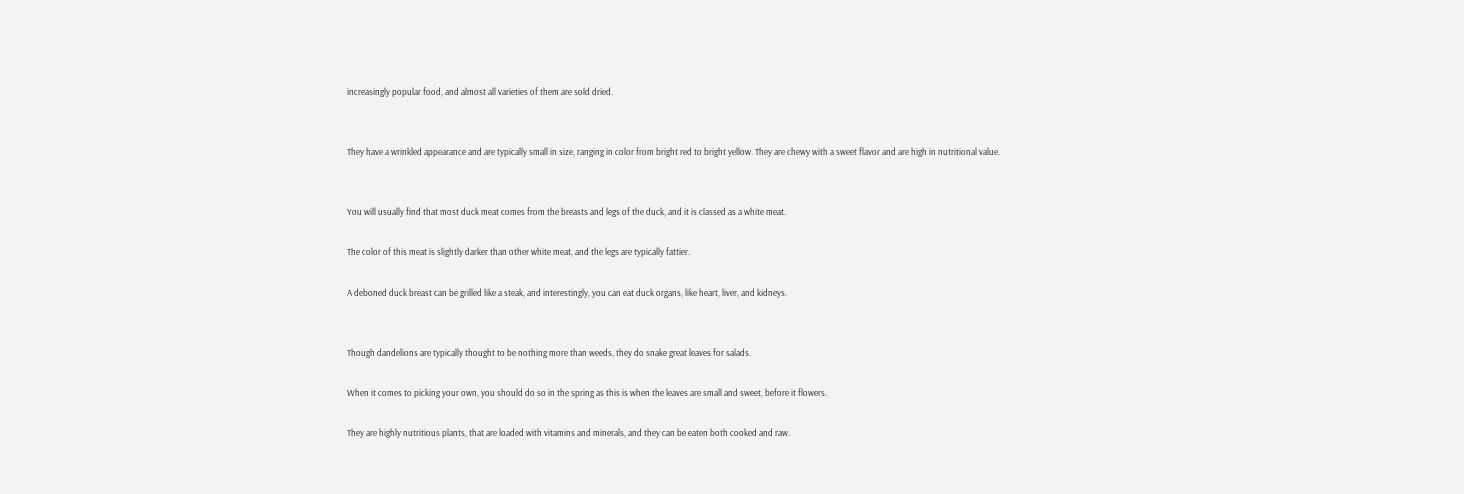increasingly popular food, and almost all varieties of them are sold dried.


They have a wrinkled appearance and are typically small in size, ranging in color from bright red to bright yellow. They are chewy with a sweet flavor and are high in nutritional value.


You will usually find that most duck meat comes from the breasts and legs of the duck, and it is classed as a white meat.

The color of this meat is slightly darker than other white meat, and the legs are typically fattier.

A deboned duck breast can be grilled like a steak, and interestingly, you can eat duck organs, like heart, liver, and kidneys.


Though dandelions are typically thought to be nothing more than weeds, they do snake great leaves for salads.

When it comes to picking your own, you should do so in the spring as this is when the leaves are small and sweet, before it flowers.

They are highly nutritious plants, that are loaded with vitamins and minerals, and they can be eaten both cooked and raw.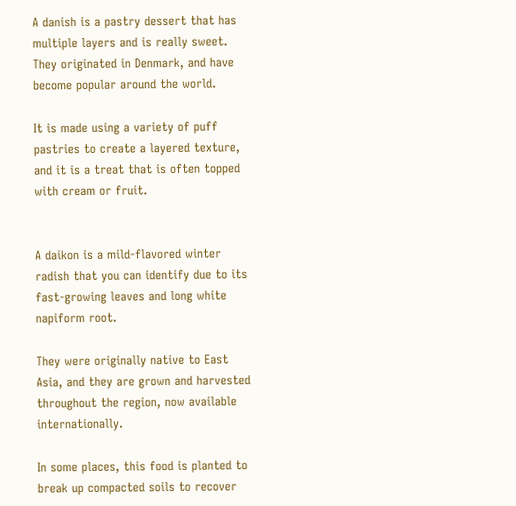A danish is a pastry dessert that has multiple layers and is really sweet. They originated in Denmark, and have become popular around the world.

It is made using a variety of puff pastries to create a layered texture, and it is a treat that is often topped with cream or fruit.


A daikon is a mild-flavored winter radish that you can identify due to its fast-growing leaves and long white napiform root.

They were originally native to East Asia, and they are grown and harvested throughout the region, now available internationally.

In some places, this food is planted to break up compacted soils to recover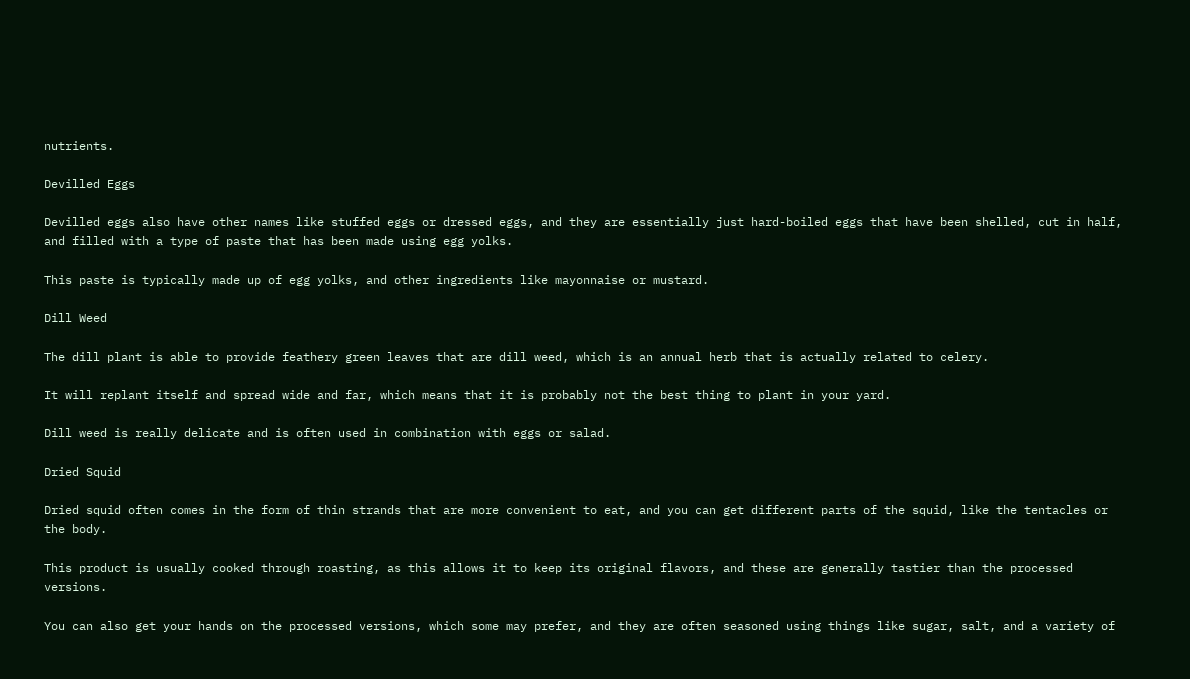nutrients.

Devilled Eggs

Devilled eggs also have other names like stuffed eggs or dressed eggs, and they are essentially just hard-boiled eggs that have been shelled, cut in half, and filled with a type of paste that has been made using egg yolks.

This paste is typically made up of egg yolks, and other ingredients like mayonnaise or mustard.

Dill Weed

The dill plant is able to provide feathery green leaves that are dill weed, which is an annual herb that is actually related to celery.

It will replant itself and spread wide and far, which means that it is probably not the best thing to plant in your yard.

Dill weed is really delicate and is often used in combination with eggs or salad.

Dried Squid

Dried squid often comes in the form of thin strands that are more convenient to eat, and you can get different parts of the squid, like the tentacles or the body.

This product is usually cooked through roasting, as this allows it to keep its original flavors, and these are generally tastier than the processed versions.

You can also get your hands on the processed versions, which some may prefer, and they are often seasoned using things like sugar, salt, and a variety of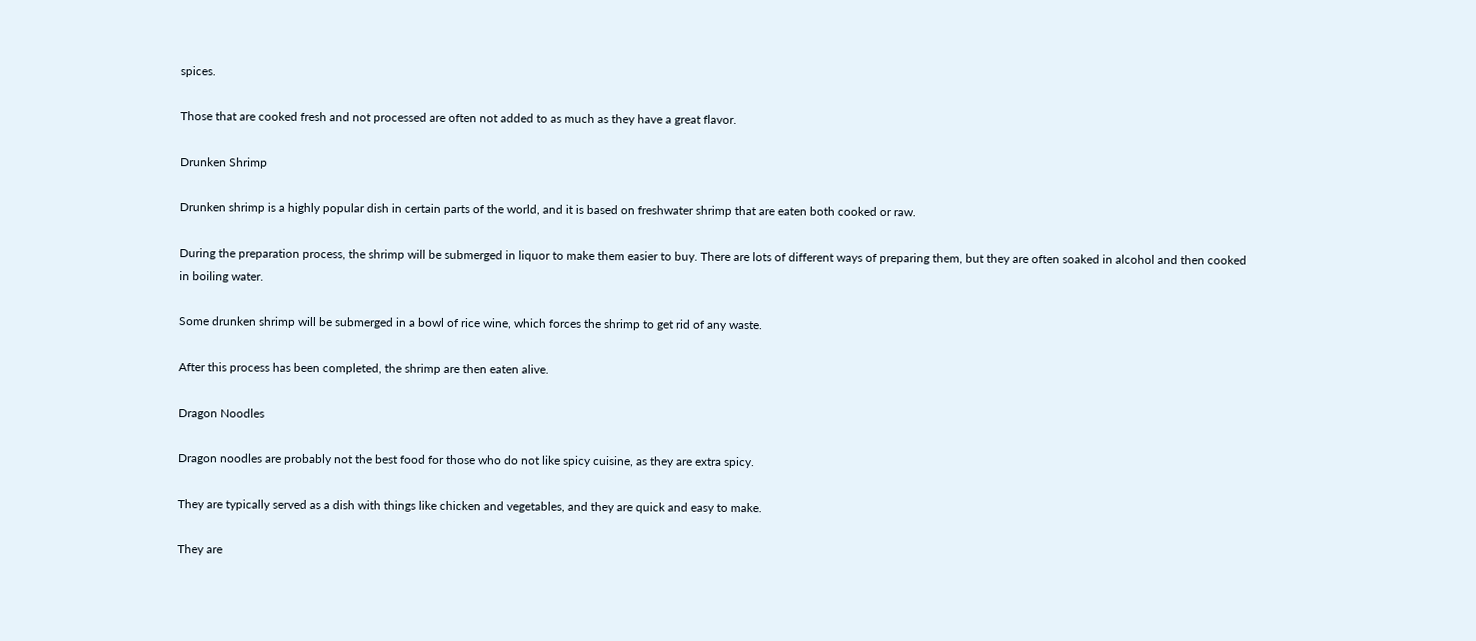spices.

Those that are cooked fresh and not processed are often not added to as much as they have a great flavor.

Drunken Shrimp

Drunken shrimp is a highly popular dish in certain parts of the world, and it is based on freshwater shrimp that are eaten both cooked or raw.

During the preparation process, the shrimp will be submerged in liquor to make them easier to buy. There are lots of different ways of preparing them, but they are often soaked in alcohol and then cooked in boiling water.

Some drunken shrimp will be submerged in a bowl of rice wine, which forces the shrimp to get rid of any waste.

After this process has been completed, the shrimp are then eaten alive.

Dragon Noodles

Dragon noodles are probably not the best food for those who do not like spicy cuisine, as they are extra spicy.

They are typically served as a dish with things like chicken and vegetables, and they are quick and easy to make.

They are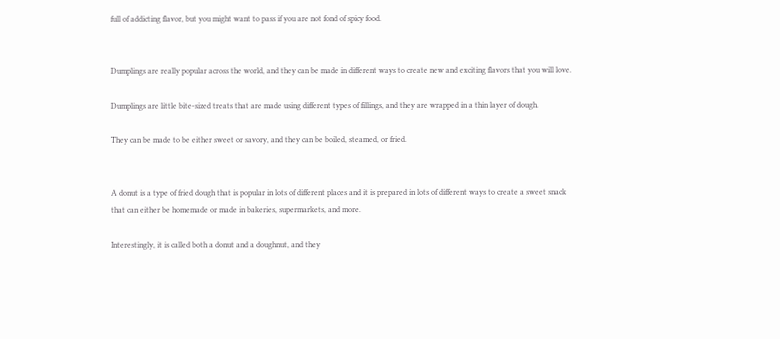full of addicting flavor, but you might want to pass if you are not fond of spicy food.


Dumplings are really popular across the world, and they can be made in different ways to create new and exciting flavors that you will love.

Dumplings are little bite-sized treats that are made using different types of fillings, and they are wrapped in a thin layer of dough.

They can be made to be either sweet or savory, and they can be boiled, steamed, or fried.


A donut is a type of fried dough that is popular in lots of different places and it is prepared in lots of different ways to create a sweet snack that can either be homemade or made in bakeries, supermarkets, and more.

Interestingly, it is called both a donut and a doughnut, and they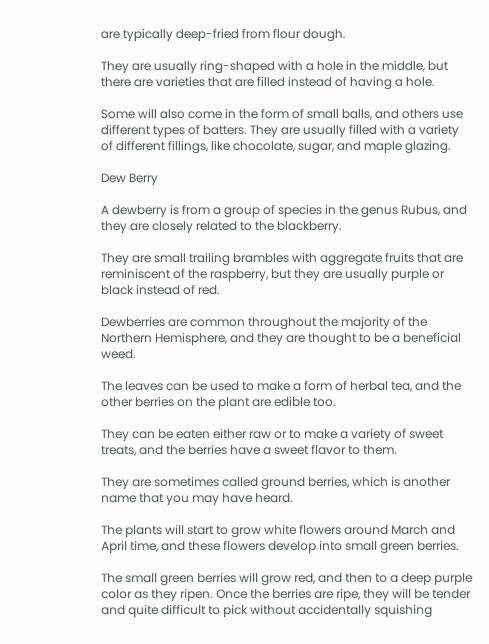are typically deep-fried from flour dough.

They are usually ring-shaped with a hole in the middle, but there are varieties that are filled instead of having a hole.

Some will also come in the form of small balls, and others use different types of batters. They are usually filled with a variety of different fillings, like chocolate, sugar, and maple glazing.

Dew Berry

A dewberry is from a group of species in the genus Rubus, and they are closely related to the blackberry.

They are small trailing brambles with aggregate fruits that are reminiscent of the raspberry, but they are usually purple or black instead of red.

Dewberries are common throughout the majority of the Northern Hemisphere, and they are thought to be a beneficial weed.

The leaves can be used to make a form of herbal tea, and the other berries on the plant are edible too.

They can be eaten either raw or to make a variety of sweet treats, and the berries have a sweet flavor to them.

They are sometimes called ground berries, which is another name that you may have heard.

The plants will start to grow white flowers around March and April time, and these flowers develop into small green berries.

The small green berries will grow red, and then to a deep purple color as they ripen. Once the berries are ripe, they will be tender and quite difficult to pick without accidentally squishing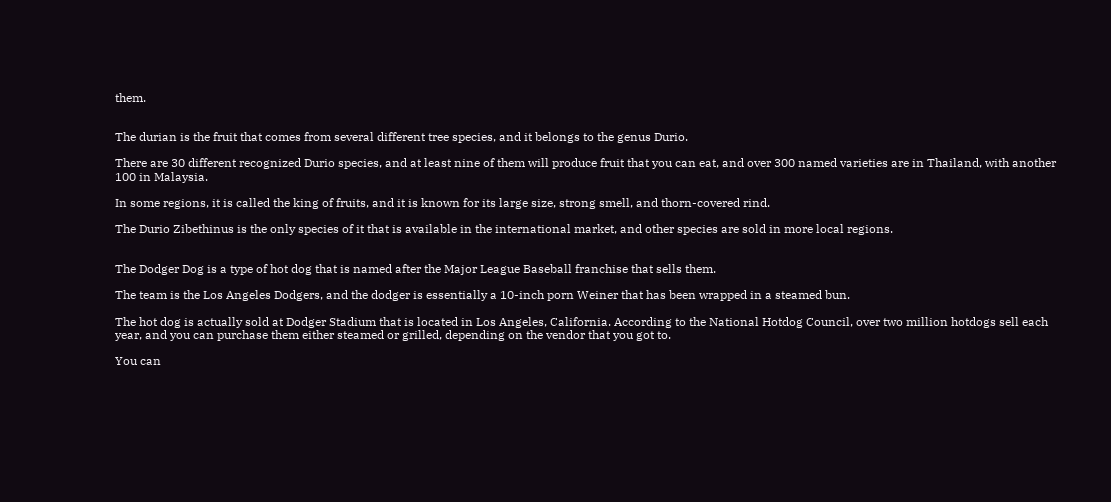them.


The durian is the fruit that comes from several different tree species, and it belongs to the genus Durio.

There are 30 different recognized Durio species, and at least nine of them will produce fruit that you can eat, and over 300 named varieties are in Thailand, with another 100 in Malaysia.

In some regions, it is called the king of fruits, and it is known for its large size, strong smell, and thorn-covered rind.

The Durio Zibethinus is the only species of it that is available in the international market, and other species are sold in more local regions.


The Dodger Dog is a type of hot dog that is named after the Major League Baseball franchise that sells them.

The team is the Los Angeles Dodgers, and the dodger is essentially a 10-inch porn Weiner that has been wrapped in a steamed bun.

The hot dog is actually sold at Dodger Stadium that is located in Los Angeles, California. According to the National Hotdog Council, over two million hotdogs sell each year, and you can purchase them either steamed or grilled, depending on the vendor that you got to.

You can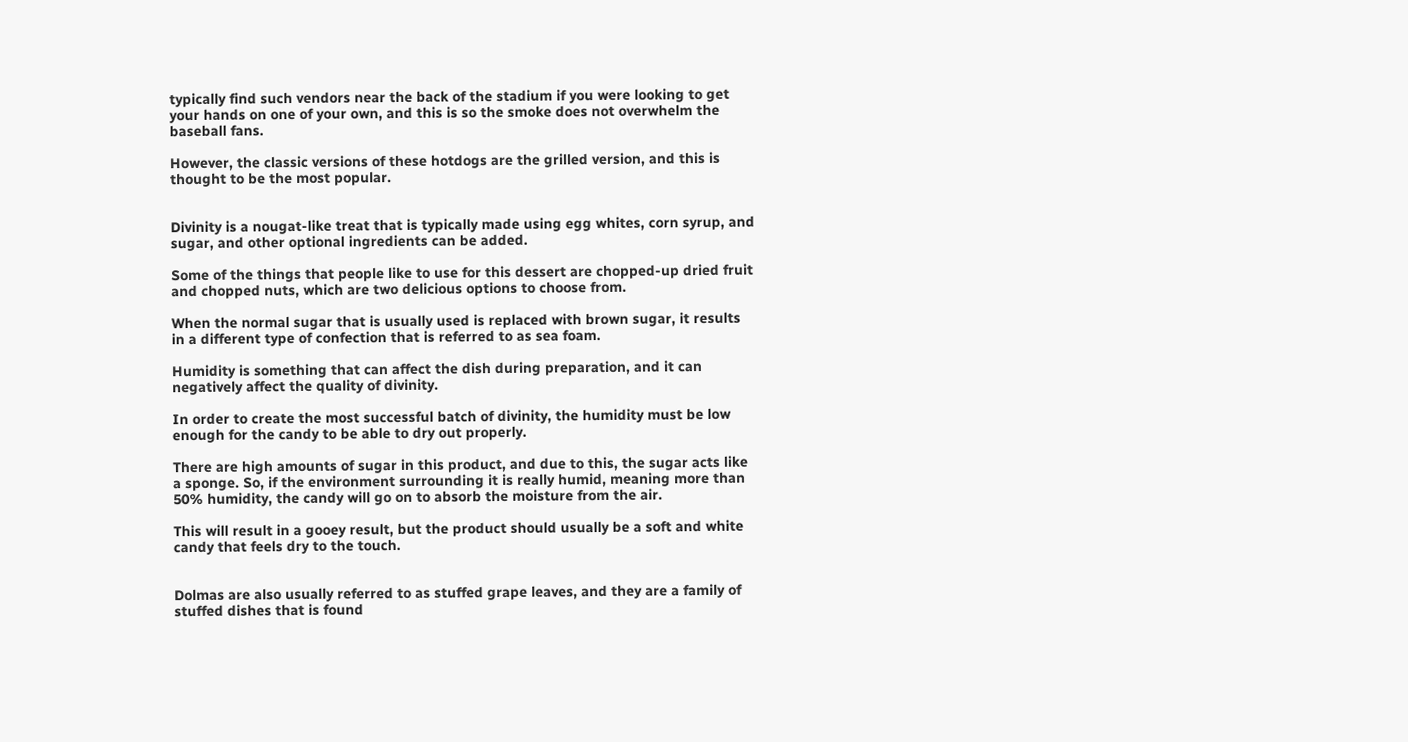typically find such vendors near the back of the stadium if you were looking to get your hands on one of your own, and this is so the smoke does not overwhelm the baseball fans.

However, the classic versions of these hotdogs are the grilled version, and this is thought to be the most popular.


Divinity is a nougat-like treat that is typically made using egg whites, corn syrup, and sugar, and other optional ingredients can be added.

Some of the things that people like to use for this dessert are chopped-up dried fruit and chopped nuts, which are two delicious options to choose from.

When the normal sugar that is usually used is replaced with brown sugar, it results in a different type of confection that is referred to as sea foam.

Humidity is something that can affect the dish during preparation, and it can negatively affect the quality of divinity.

In order to create the most successful batch of divinity, the humidity must be low enough for the candy to be able to dry out properly.

There are high amounts of sugar in this product, and due to this, the sugar acts like a sponge. So, if the environment surrounding it is really humid, meaning more than 50% humidity, the candy will go on to absorb the moisture from the air.

This will result in a gooey result, but the product should usually be a soft and white candy that feels dry to the touch.


Dolmas are also usually referred to as stuffed grape leaves, and they are a family of stuffed dishes that is found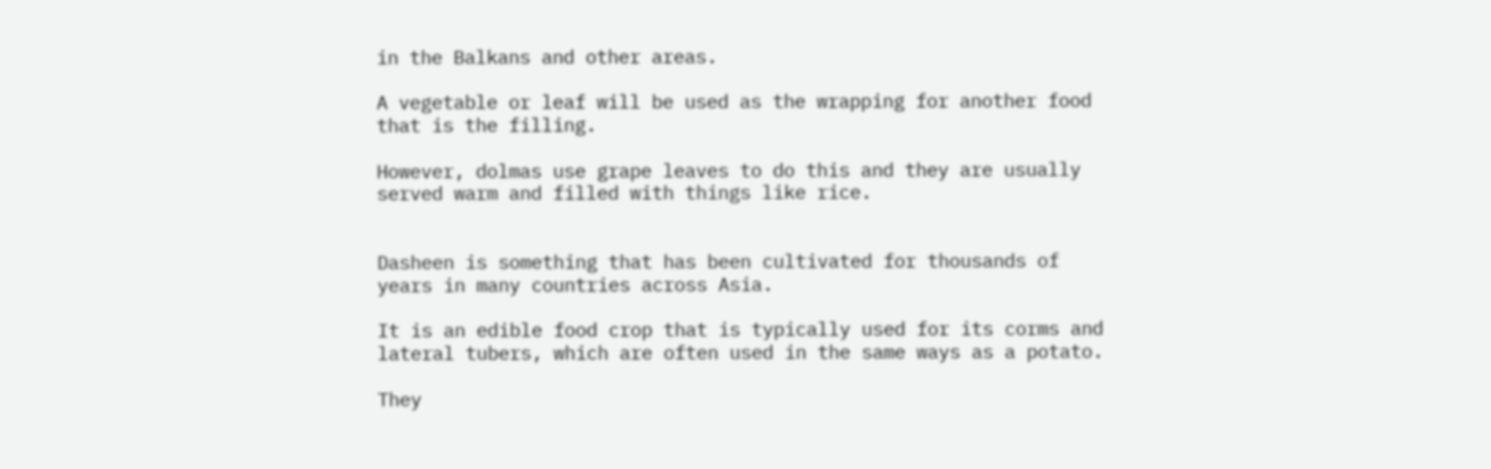in the Balkans and other areas.

A vegetable or leaf will be used as the wrapping for another food that is the filling.

However, dolmas use grape leaves to do this and they are usually served warm and filled with things like rice.


Dasheen is something that has been cultivated for thousands of years in many countries across Asia.

It is an edible food crop that is typically used for its corms and lateral tubers, which are often used in the same ways as a potato.

They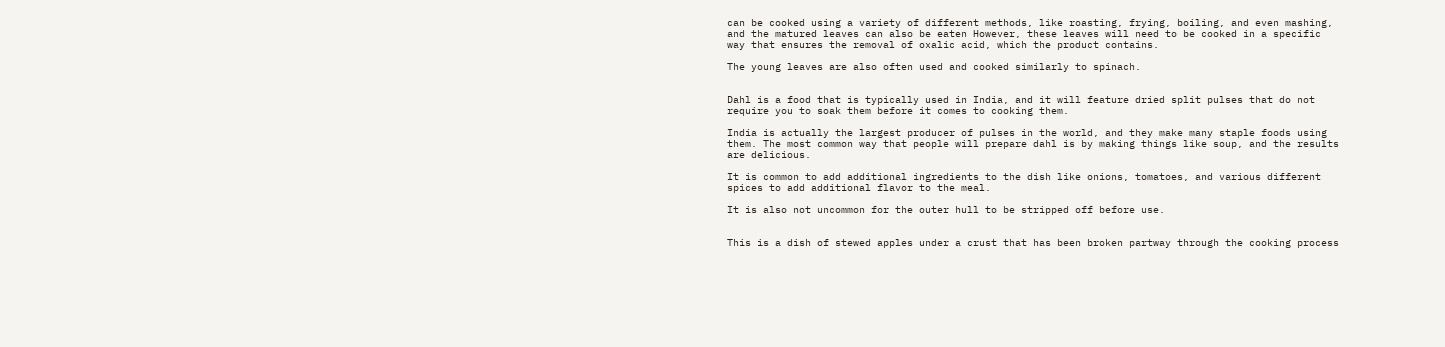can be cooked using a variety of different methods, like roasting, frying, boiling, and even mashing, and the matured leaves can also be eaten However, these leaves will need to be cooked in a specific way that ensures the removal of oxalic acid, which the product contains.

The young leaves are also often used and cooked similarly to spinach.


Dahl is a food that is typically used in India, and it will feature dried split pulses that do not require you to soak them before it comes to cooking them.

India is actually the largest producer of pulses in the world, and they make many staple foods using them. The most common way that people will prepare dahl is by making things like soup, and the results are delicious.

It is common to add additional ingredients to the dish like onions, tomatoes, and various different spices to add additional flavor to the meal.

It is also not uncommon for the outer hull to be stripped off before use.


This is a dish of stewed apples under a crust that has been broken partway through the cooking process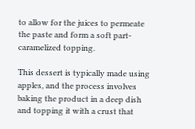to allow for the juices to permeate the paste and form a soft part-caramelized topping.

This dessert is typically made using apples, and the process involves baking the product in a deep dish and topping it with a crust that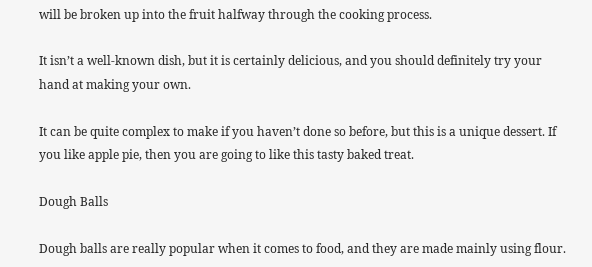will be broken up into the fruit halfway through the cooking process.

It isn’t a well-known dish, but it is certainly delicious, and you should definitely try your hand at making your own.

It can be quite complex to make if you haven’t done so before, but this is a unique dessert. If you like apple pie, then you are going to like this tasty baked treat.

Dough Balls

Dough balls are really popular when it comes to food, and they are made mainly using flour.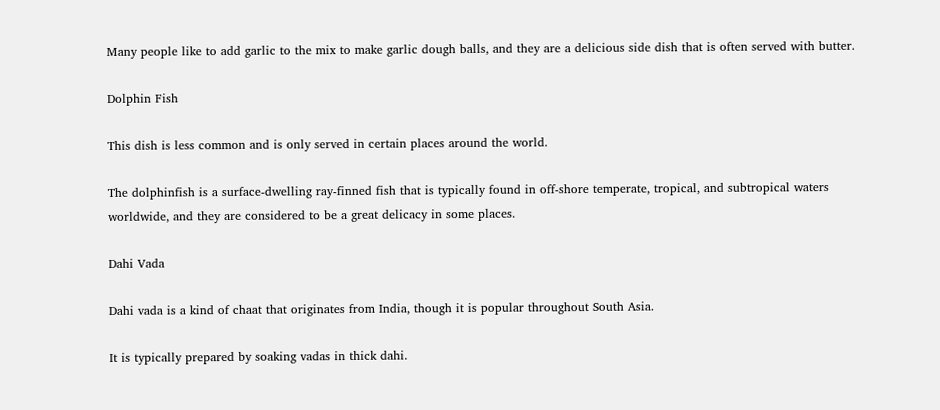Many people like to add garlic to the mix to make garlic dough balls, and they are a delicious side dish that is often served with butter.

Dolphin Fish

This dish is less common and is only served in certain places around the world.

The dolphinfish is a surface-dwelling ray-finned fish that is typically found in off-shore temperate, tropical, and subtropical waters worldwide, and they are considered to be a great delicacy in some places.

Dahi Vada

Dahi vada is a kind of chaat that originates from India, though it is popular throughout South Asia.

It is typically prepared by soaking vadas in thick dahi.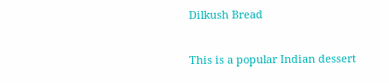Dilkush Bread

This is a popular Indian dessert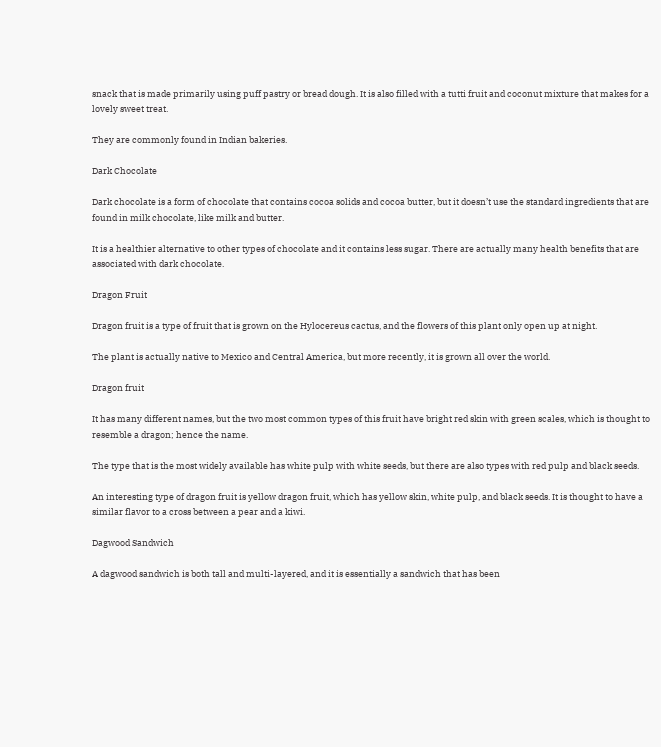snack that is made primarily using puff pastry or bread dough. It is also filled with a tutti fruit and coconut mixture that makes for a lovely sweet treat.

They are commonly found in Indian bakeries.

Dark Chocolate

Dark chocolate is a form of chocolate that contains cocoa solids and cocoa butter, but it doesn’t use the standard ingredients that are found in milk chocolate, like milk and butter.

It is a healthier alternative to other types of chocolate and it contains less sugar. There are actually many health benefits that are associated with dark chocolate.

Dragon Fruit

Dragon fruit is a type of fruit that is grown on the Hylocereus cactus, and the flowers of this plant only open up at night.

The plant is actually native to Mexico and Central America, but more recently, it is grown all over the world.

Dragon fruit

It has many different names, but the two most common types of this fruit have bright red skin with green scales, which is thought to resemble a dragon; hence the name.

The type that is the most widely available has white pulp with white seeds, but there are also types with red pulp and black seeds.

An interesting type of dragon fruit is yellow dragon fruit, which has yellow skin, white pulp, and black seeds. It is thought to have a similar flavor to a cross between a pear and a kiwi.

Dagwood Sandwich

A dagwood sandwich is both tall and multi-layered, and it is essentially a sandwich that has been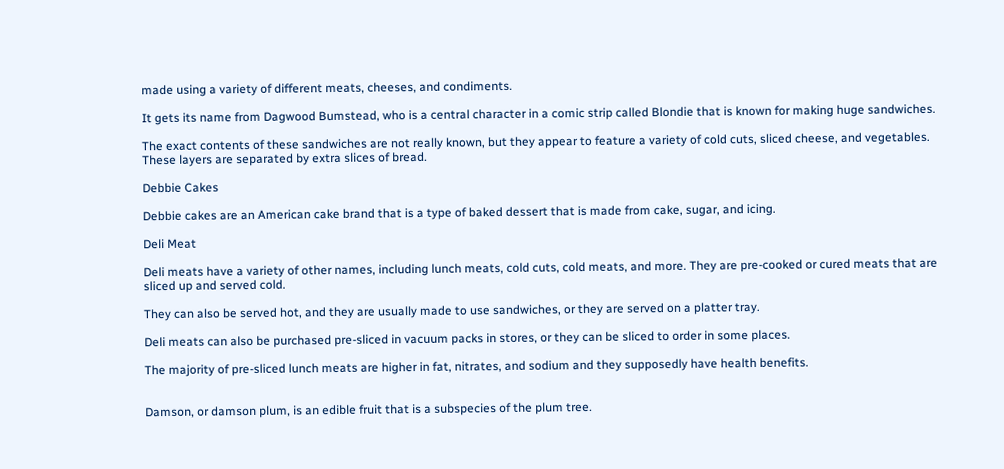made using a variety of different meats, cheeses, and condiments.

It gets its name from Dagwood Bumstead, who is a central character in a comic strip called Blondie that is known for making huge sandwiches.

The exact contents of these sandwiches are not really known, but they appear to feature a variety of cold cuts, sliced cheese, and vegetables. These layers are separated by extra slices of bread.

Debbie Cakes

Debbie cakes are an American cake brand that is a type of baked dessert that is made from cake, sugar, and icing.

Deli Meat

Deli meats have a variety of other names, including lunch meats, cold cuts, cold meats, and more. They are pre-cooked or cured meats that are sliced up and served cold.

They can also be served hot, and they are usually made to use sandwiches, or they are served on a platter tray.

Deli meats can also be purchased pre-sliced in vacuum packs in stores, or they can be sliced to order in some places.

The majority of pre-sliced lunch meats are higher in fat, nitrates, and sodium and they supposedly have health benefits.


Damson, or damson plum, is an edible fruit that is a subspecies of the plum tree.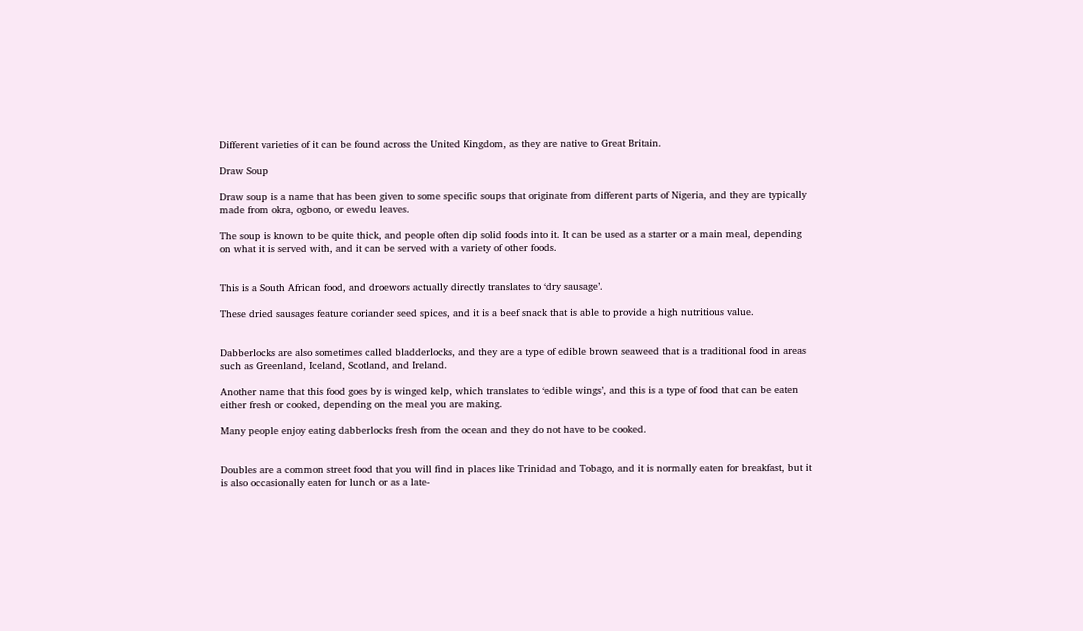Different varieties of it can be found across the United Kingdom, as they are native to Great Britain.

Draw Soup

Draw soup is a name that has been given to some specific soups that originate from different parts of Nigeria, and they are typically made from okra, ogbono, or ewedu leaves.

The soup is known to be quite thick, and people often dip solid foods into it. It can be used as a starter or a main meal, depending on what it is served with, and it can be served with a variety of other foods.


This is a South African food, and droewors actually directly translates to ‘dry sausage’.

These dried sausages feature coriander seed spices, and it is a beef snack that is able to provide a high nutritious value.


Dabberlocks are also sometimes called bladderlocks, and they are a type of edible brown seaweed that is a traditional food in areas such as Greenland, Iceland, Scotland, and Ireland.

Another name that this food goes by is winged kelp, which translates to ‘edible wings’, and this is a type of food that can be eaten either fresh or cooked, depending on the meal you are making.

Many people enjoy eating dabberlocks fresh from the ocean and they do not have to be cooked.


Doubles are a common street food that you will find in places like Trinidad and Tobago, and it is normally eaten for breakfast, but it is also occasionally eaten for lunch or as a late-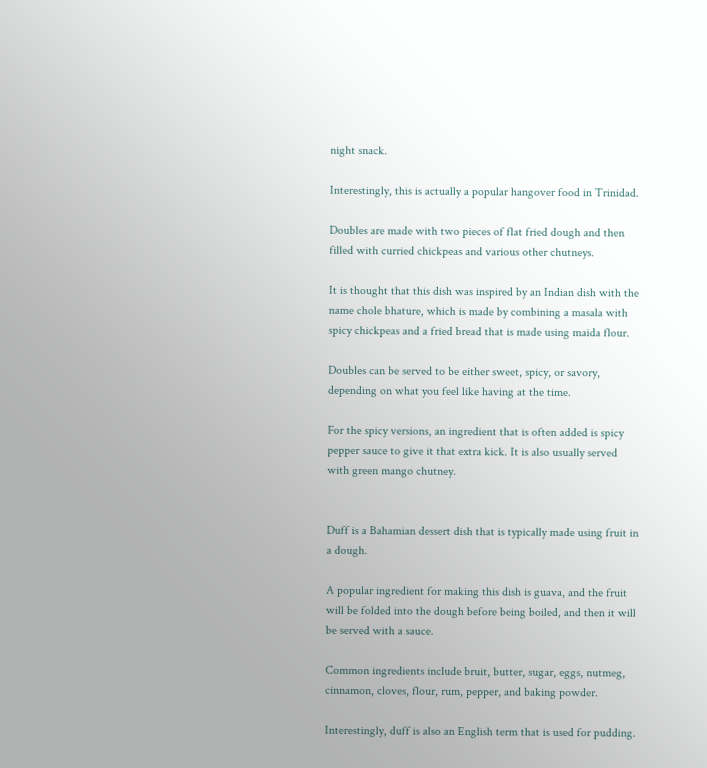night snack.

Interestingly, this is actually a popular hangover food in Trinidad.

Doubles are made with two pieces of flat fried dough and then filled with curried chickpeas and various other chutneys.

It is thought that this dish was inspired by an Indian dish with the name chole bhature, which is made by combining a masala with spicy chickpeas and a fried bread that is made using maida flour.

Doubles can be served to be either sweet, spicy, or savory, depending on what you feel like having at the time.

For the spicy versions, an ingredient that is often added is spicy pepper sauce to give it that extra kick. It is also usually served with green mango chutney.


Duff is a Bahamian dessert dish that is typically made using fruit in a dough.

A popular ingredient for making this dish is guava, and the fruit will be folded into the dough before being boiled, and then it will be served with a sauce.

Common ingredients include bruit, butter, sugar, eggs, nutmeg, cinnamon, cloves, flour, rum, pepper, and baking powder.

Interestingly, duff is also an English term that is used for pudding.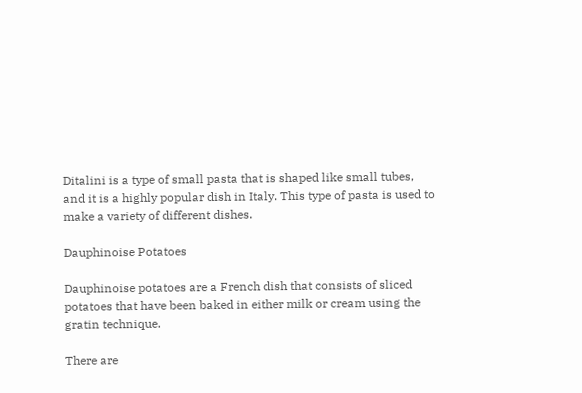Ditalini is a type of small pasta that is shaped like small tubes, and it is a highly popular dish in Italy. This type of pasta is used to make a variety of different dishes.

Dauphinoise Potatoes

Dauphinoise potatoes are a French dish that consists of sliced potatoes that have been baked in either milk or cream using the gratin technique.

There are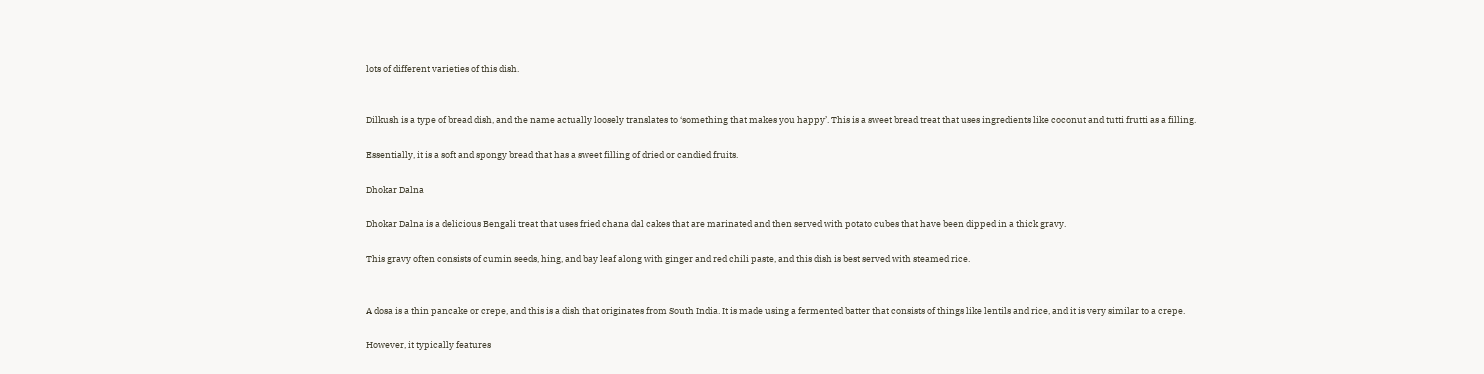lots of different varieties of this dish.


Dilkush is a type of bread dish, and the name actually loosely translates to ‘something that makes you happy’. This is a sweet bread treat that uses ingredients like coconut and tutti frutti as a filling.

Essentially, it is a soft and spongy bread that has a sweet filling of dried or candied fruits.

Dhokar Dalna

Dhokar Dalna is a delicious Bengali treat that uses fried chana dal cakes that are marinated and then served with potato cubes that have been dipped in a thick gravy.

This gravy often consists of cumin seeds, hing, and bay leaf along with ginger and red chili paste, and this dish is best served with steamed rice.


A dosa is a thin pancake or crepe, and this is a dish that originates from South India. It is made using a fermented batter that consists of things like lentils and rice, and it is very similar to a crepe.

However, it typically features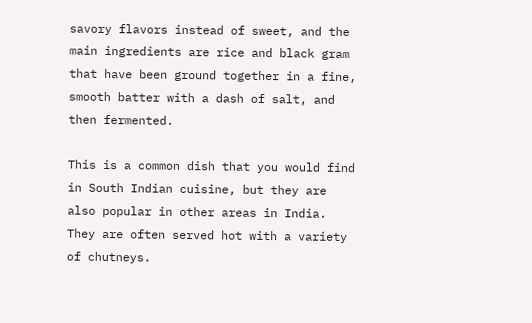savory flavors instead of sweet, and the main ingredients are rice and black gram that have been ground together in a fine, smooth batter with a dash of salt, and then fermented.

This is a common dish that you would find in South Indian cuisine, but they are also popular in other areas in India. They are often served hot with a variety of chutneys.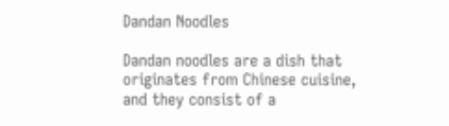Dandan Noodles

Dandan noodles are a dish that originates from Chinese cuisine, and they consist of a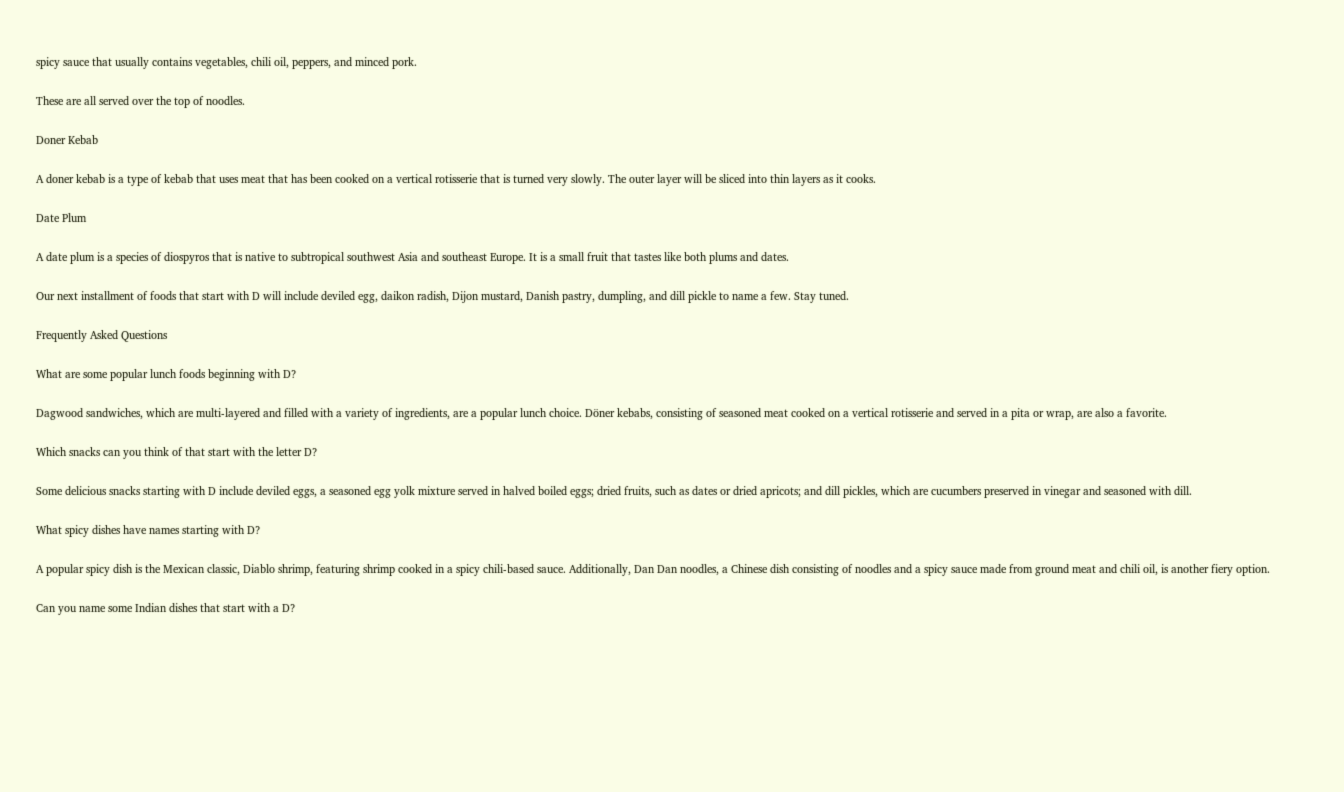spicy sauce that usually contains vegetables, chili oil, peppers, and minced pork.

These are all served over the top of noodles.

Doner Kebab

A doner kebab is a type of kebab that uses meat that has been cooked on a vertical rotisserie that is turned very slowly. The outer layer will be sliced into thin layers as it cooks.

Date Plum

A date plum is a species of diospyros that is native to subtropical southwest Asia and southeast Europe. It is a small fruit that tastes like both plums and dates.

Our next installment of foods that start with D will include deviled egg, daikon radish, Dijon mustard, Danish pastry, dumpling, and dill pickle to name a few. Stay tuned.

Frequently Asked Questions

What are some popular lunch foods beginning with D?

Dagwood sandwiches, which are multi-layered and filled with a variety of ingredients, are a popular lunch choice. Döner kebabs, consisting of seasoned meat cooked on a vertical rotisserie and served in a pita or wrap, are also a favorite.

Which snacks can you think of that start with the letter D?

Some delicious snacks starting with D include deviled eggs, a seasoned egg yolk mixture served in halved boiled eggs; dried fruits, such as dates or dried apricots; and dill pickles, which are cucumbers preserved in vinegar and seasoned with dill.

What spicy dishes have names starting with D?

A popular spicy dish is the Mexican classic, Diablo shrimp, featuring shrimp cooked in a spicy chili-based sauce. Additionally, Dan Dan noodles, a Chinese dish consisting of noodles and a spicy sauce made from ground meat and chili oil, is another fiery option.

Can you name some Indian dishes that start with a D?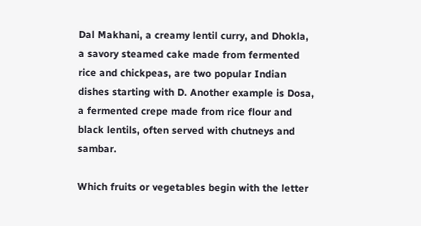Dal Makhani, a creamy lentil curry, and Dhokla, a savory steamed cake made from fermented rice and chickpeas, are two popular Indian dishes starting with D. Another example is Dosa, a fermented crepe made from rice flour and black lentils, often served with chutneys and sambar.

Which fruits or vegetables begin with the letter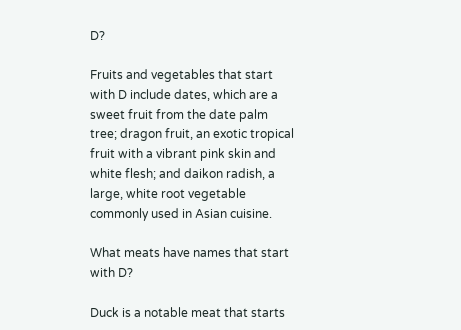D?

Fruits and vegetables that start with D include dates, which are a sweet fruit from the date palm tree; dragon fruit, an exotic tropical fruit with a vibrant pink skin and white flesh; and daikon radish, a large, white root vegetable commonly used in Asian cuisine.

What meats have names that start with D?

Duck is a notable meat that starts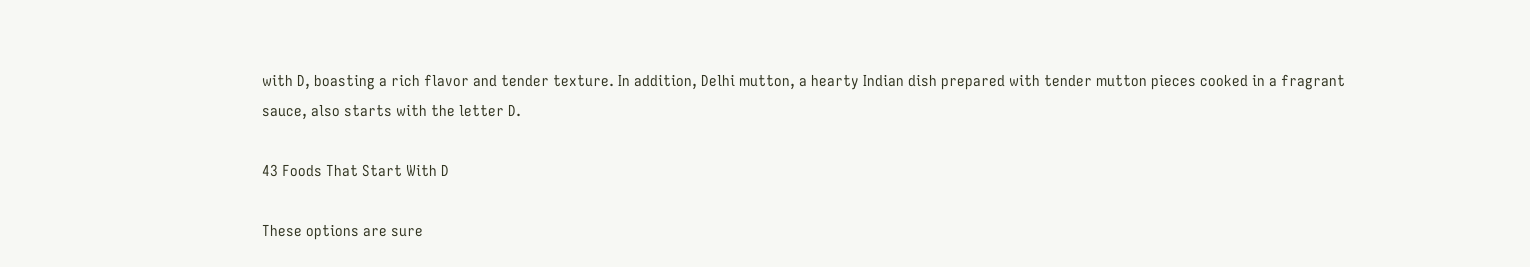with D, boasting a rich flavor and tender texture. In addition, Delhi mutton, a hearty Indian dish prepared with tender mutton pieces cooked in a fragrant sauce, also starts with the letter D.

43 Foods That Start With D

These options are sure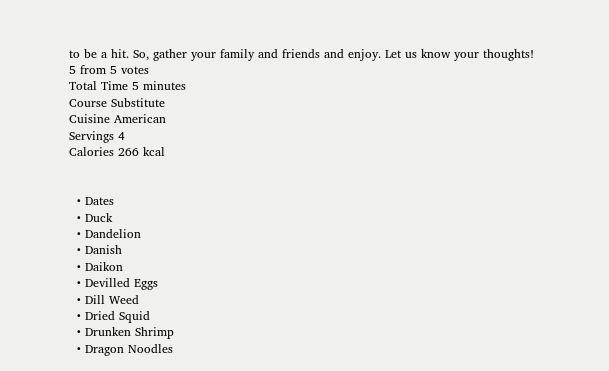to be a hit. So, gather your family and friends and enjoy. Let us know your thoughts!
5 from 5 votes
Total Time 5 minutes
Course Substitute
Cuisine American
Servings 4
Calories 266 kcal


  • Dates
  • Duck
  • Dandelion
  • Danish
  • Daikon
  • Devilled Eggs
  • Dill Weed
  • Dried Squid
  • Drunken Shrimp
  • Dragon Noodles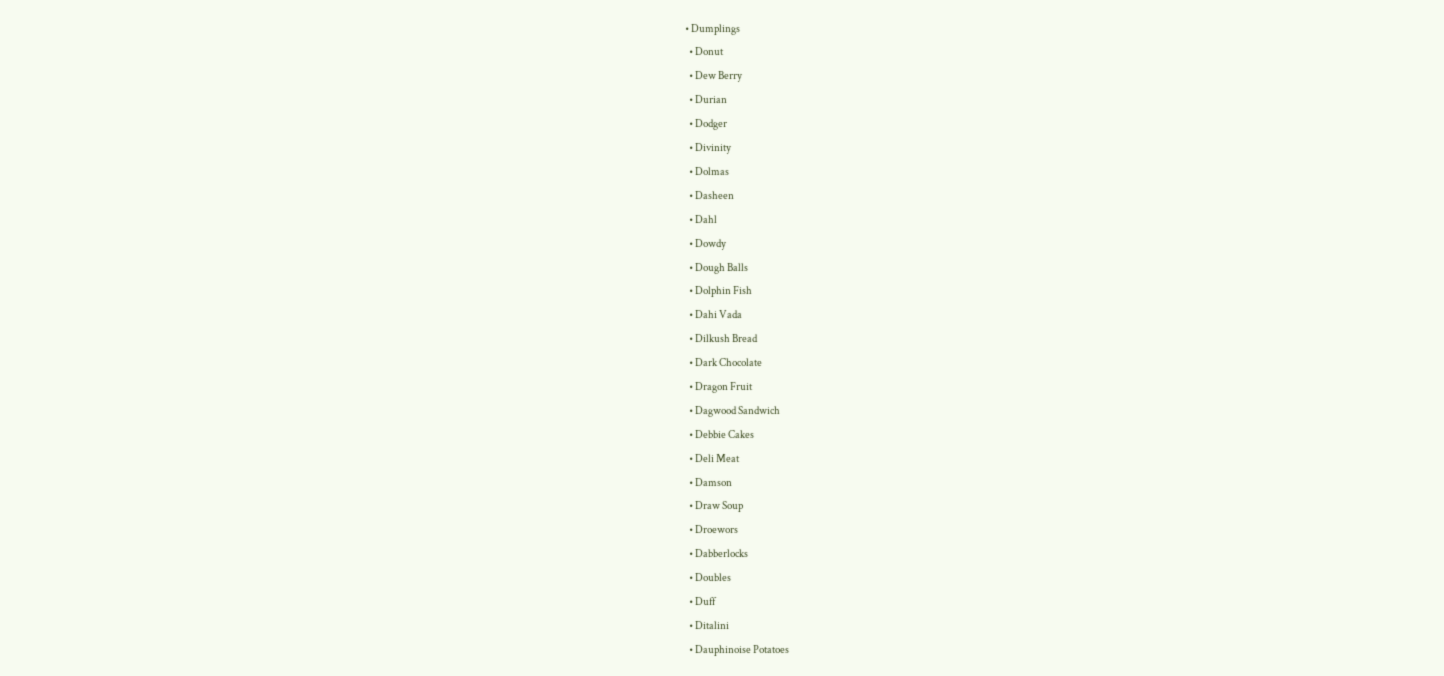• Dumplings
  • Donut
  • Dew Berry
  • Durian
  • Dodger
  • Divinity
  • Dolmas
  • Dasheen
  • Dahl
  • Dowdy
  • Dough Balls
  • Dolphin Fish
  • Dahi Vada
  • Dilkush Bread
  • Dark Chocolate
  • Dragon Fruit
  • Dagwood Sandwich
  • Debbie Cakes
  • Deli Meat
  • Damson
  • Draw Soup
  • Droewors
  • Dabberlocks
  • Doubles
  • Duff
  • Ditalini
  • Dauphinoise Potatoes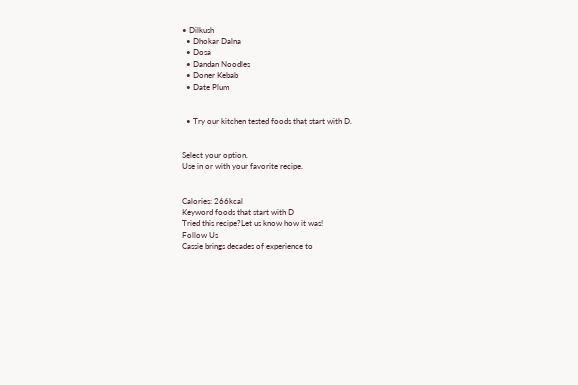• Dilkush
  • Dhokar Dalna
  • Dosa
  • Dandan Noodles
  • Doner Kebab
  • Date Plum


  • Try our kitchen tested foods that start with D.


Select your option.
Use in or with your favorite recipe.


Calories: 266kcal
Keyword foods that start with D
Tried this recipe?Let us know how it was!
Follow Us
Cassie brings decades of experience to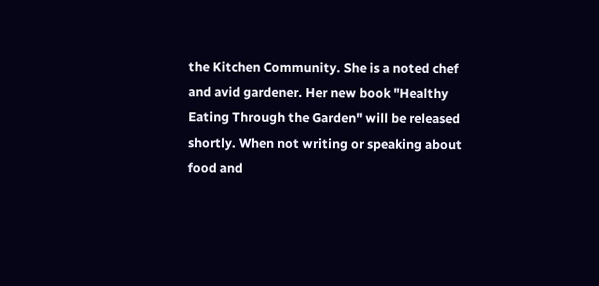the Kitchen Community. She is a noted chef and avid gardener. Her new book "Healthy Eating Through the Garden" will be released shortly. When not writing or speaking about food and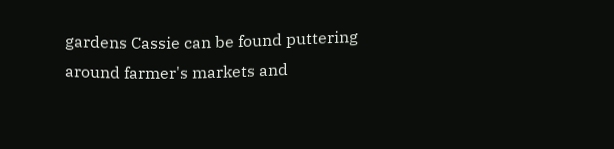gardens Cassie can be found puttering around farmer's markets and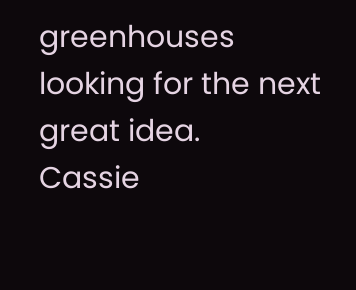greenhouses looking for the next great idea.
Cassie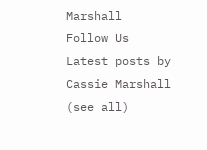Marshall
Follow Us
Latest posts by Cassie Marshall (see all)